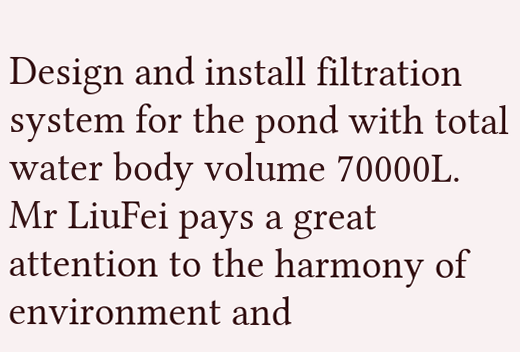Design and install filtration system for the pond with total water body volume 70000L. Mr LiuFei pays a great attention to the harmony of environment and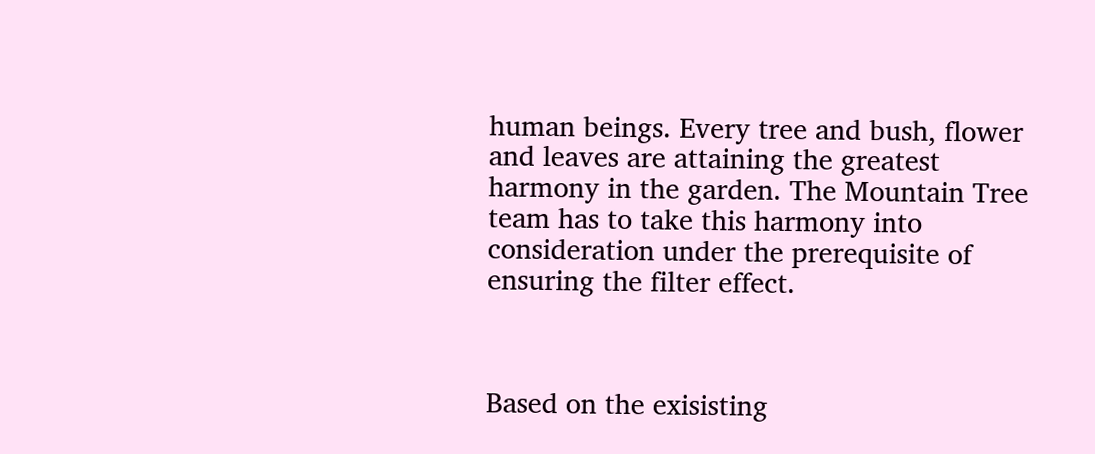human beings. Every tree and bush, flower and leaves are attaining the greatest harmony in the garden. The Mountain Tree team has to take this harmony into consideration under the prerequisite of ensuring the filter effect.



Based on the exisisting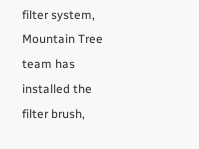filter system, Mountain Tree team has installed the filter brush,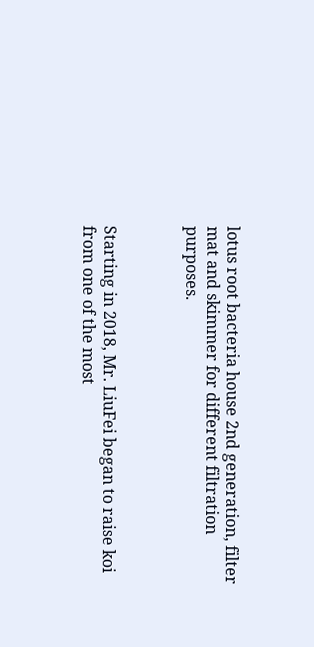lotus root bacteria house 2nd generation, filter mat and skimmer for different filtration purposes.



Starting in 2018, Mr. LiuFei began to raise koi from one of the most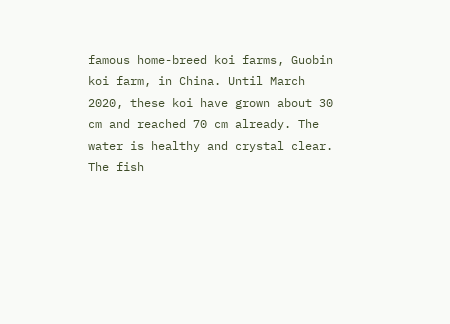famous home-breed koi farms, Guobin koi farm, in China. Until March 2020, these koi have grown about 30 cm and reached 70 cm already. The water is healthy and crystal clear. The fish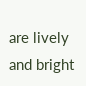are lively and bright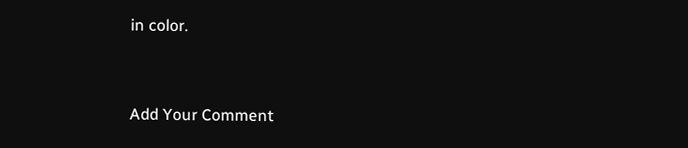in color.



Add Your Comment